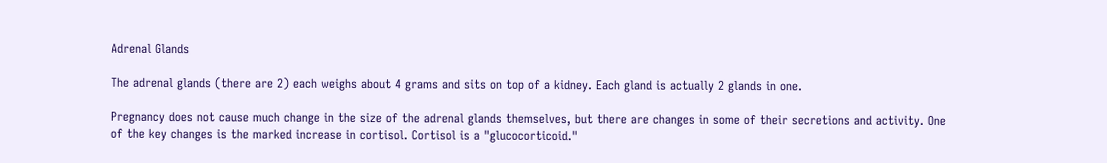Adrenal Glands

The adrenal glands (there are 2) each weighs about 4 grams and sits on top of a kidney. Each gland is actually 2 glands in one.

Pregnancy does not cause much change in the size of the adrenal glands themselves, but there are changes in some of their secretions and activity. One of the key changes is the marked increase in cortisol. Cortisol is a "glucocorticoid."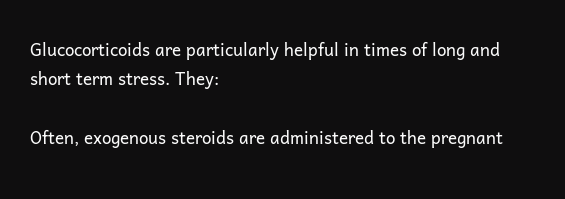Glucocorticoids are particularly helpful in times of long and short term stress. They:

Often, exogenous steroids are administered to the pregnant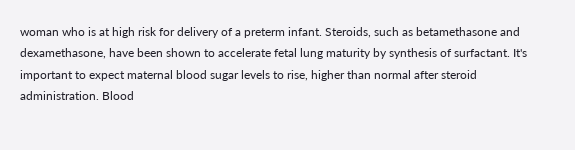woman who is at high risk for delivery of a preterm infant. Steroids, such as betamethasone and dexamethasone, have been shown to accelerate fetal lung maturity by synthesis of surfactant. It's important to expect maternal blood sugar levels to rise, higher than normal after steroid administration. Blood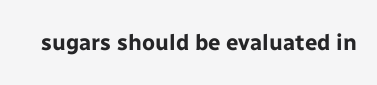sugars should be evaluated in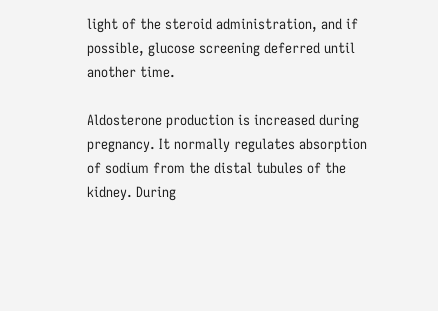light of the steroid administration, and if possible, glucose screening deferred until another time.

Aldosterone production is increased during pregnancy. It normally regulates absorption of sodium from the distal tubules of the kidney. During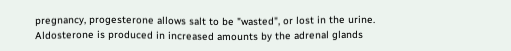pregnancy, progesterone allows salt to be "wasted", or lost in the urine. Aldosterone is produced in increased amounts by the adrenal glands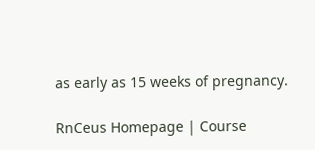as early as 15 weeks of pregnancy.

RnCeus Homepage | Course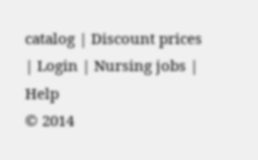catalog | Discount prices | Login | Nursing jobs | Help
© 2014